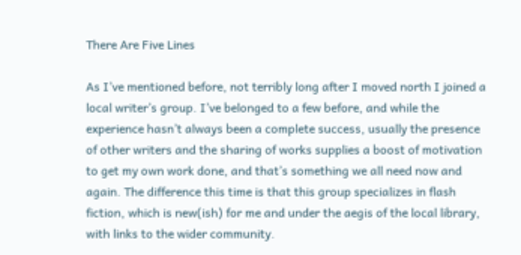There Are Five Lines

As I’ve mentioned before, not terribly long after I moved north I joined a local writer’s group. I’ve belonged to a few before, and while the experience hasn’t always been a complete success, usually the presence of other writers and the sharing of works supplies a boost of motivation to get my own work done, and that’s something we all need now and again. The difference this time is that this group specializes in flash fiction, which is new(ish) for me and under the aegis of the local library, with links to the wider community.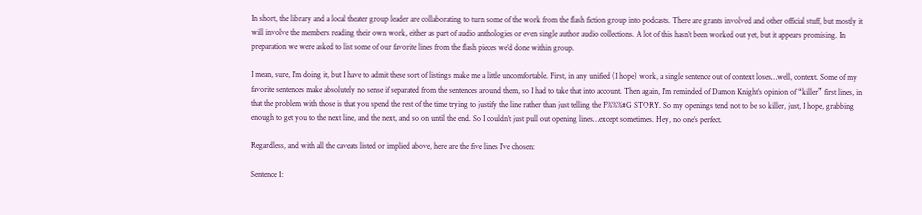In short, the library and a local theater group leader are collaborating to turn some of the work from the flash fiction group into podcasts. There are grants involved and other official stuff, but mostly it will involve the members reading their own work, either as part of audio anthologies or even single author audio collections. A lot of this hasn’t been worked out yet, but it appears promising. In preparation we were asked to list some of our favorite lines from the flash pieces we’d done within group.

I mean, sure, I’m doing it, but I have to admit these sort of listings make me a little uncomfortable. First, in any unified (I hope) work, a single sentence out of context loses…well, context. Some of my favorite sentences make absolutely no sense if separated from the sentences around them, so I had to take that into account. Then again, I’m reminded of Damon Knight’s opinion of “killer” first lines, in that the problem with those is that you spend the rest of the time trying to justify the line rather than just telling the F%%%#G STORY. So my openings tend not to be so killer, just, I hope, grabbing enough to get you to the next line, and the next, and so on until the end. So I couldn’t just pull out opening lines…except sometimes. Hey, no one’s perfect.

Regardless, and with all the caveats listed or implied above, here are the five lines I’ve chosen:

Sentence 1: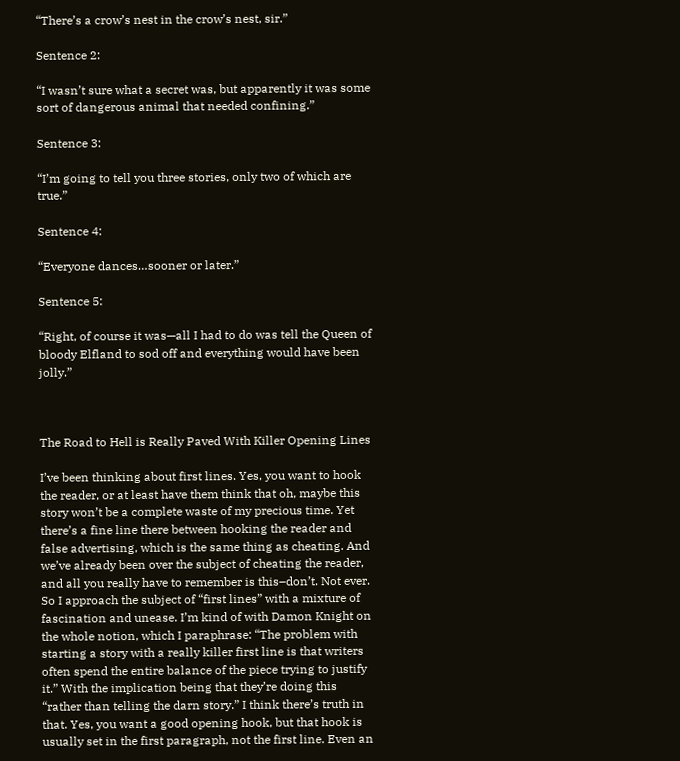“There’s a crow’s nest in the crow’s nest, sir.”

Sentence 2:

“I wasn’t sure what a secret was, but apparently it was some sort of dangerous animal that needed confining.”

Sentence 3:

“I’m going to tell you three stories, only two of which are true.”

Sentence 4:

“Everyone dances…sooner or later.”

Sentence 5:

“Right, of course it was—all I had to do was tell the Queen of bloody Elfland to sod off and everything would have been jolly.”



The Road to Hell is Really Paved With Killer Opening Lines

I’ve been thinking about first lines. Yes, you want to hook the reader, or at least have them think that oh, maybe this story won’t be a complete waste of my precious time. Yet there’s a fine line there between hooking the reader and false advertising, which is the same thing as cheating. And we’ve already been over the subject of cheating the reader, and all you really have to remember is this–don’t. Not ever. So I approach the subject of “first lines” with a mixture of fascination and unease. I’m kind of with Damon Knight on the whole notion, which I paraphrase: “The problem with starting a story with a really killer first line is that writers often spend the entire balance of the piece trying to justify it.” With the implication being that they’re doing this “rather than telling the darn story.” I think there’s truth in that. Yes, you want a good opening hook, but that hook is usually set in the first paragraph, not the first line. Even an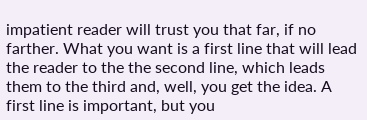impatient reader will trust you that far, if no farther. What you want is a first line that will lead the reader to the the second line, which leads them to the third and, well, you get the idea. A first line is important, but you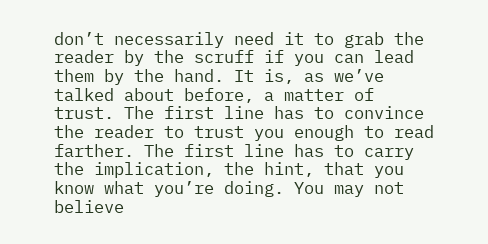don’t necessarily need it to grab the reader by the scruff if you can lead them by the hand. It is, as we’ve talked about before, a matter of trust. The first line has to convince the reader to trust you enough to read farther. The first line has to carry the implication, the hint, that you know what you’re doing. You may not believe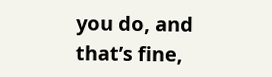you do, and that’s fine,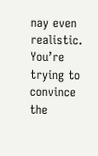nay even realistic. You’re trying to convince the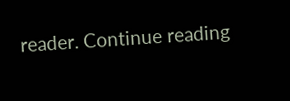reader. Continue reading